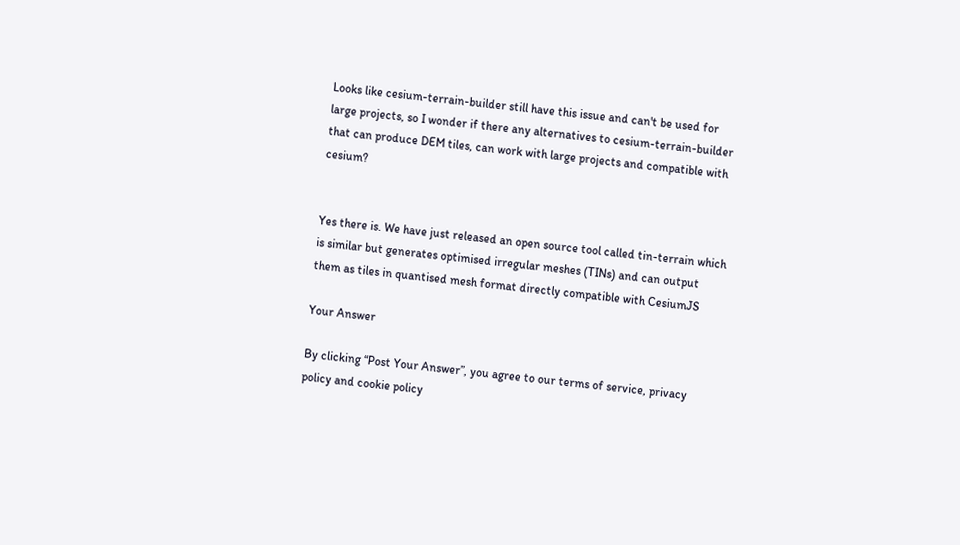Looks like cesium-terrain-builder still have this issue and can't be used for large projects, so I wonder if there any alternatives to cesium-terrain-builder that can produce DEM tiles, can work with large projects and compatible with cesium?


Yes there is. We have just released an open source tool called tin-terrain which is similar but generates optimised irregular meshes (TINs) and can output them as tiles in quantised mesh format directly compatible with CesiumJS

Your Answer

By clicking “Post Your Answer”, you agree to our terms of service, privacy policy and cookie policy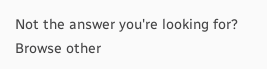Not the answer you're looking for? Browse other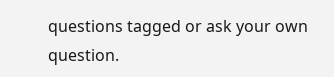questions tagged or ask your own question.